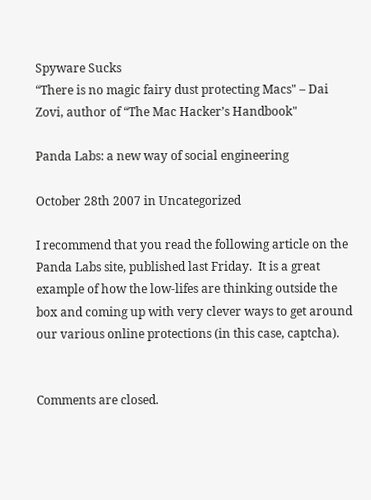Spyware Sucks
“There is no magic fairy dust protecting Macs" – Dai Zovi, author of “The Mac Hacker’s Handbook"

Panda Labs: a new way of social engineering

October 28th 2007 in Uncategorized

I recommend that you read the following article on the Panda Labs site, published last Friday.  It is a great example of how the low-lifes are thinking outside the box and coming up with very clever ways to get around our various online protections (in this case, captcha).


Comments are closed.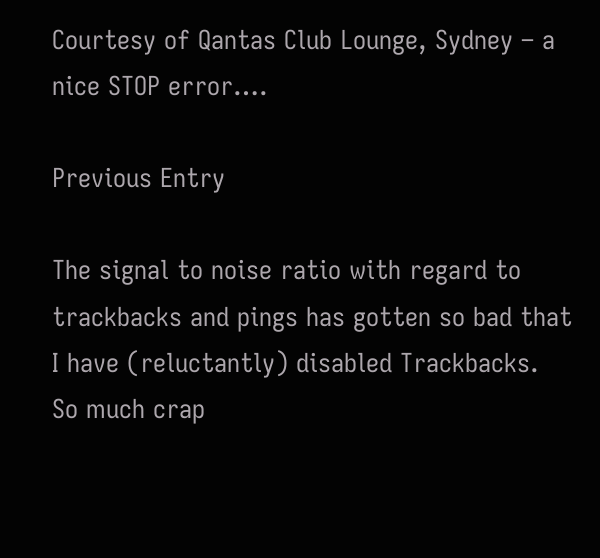Courtesy of Qantas Club Lounge, Sydney – a nice STOP error….

Previous Entry

The signal to noise ratio with regard to trackbacks and pings has gotten so bad that I have (reluctantly) disabled Trackbacks.  So much crap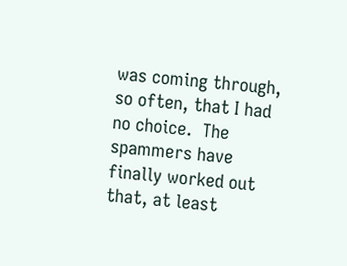was coming through, so often, that I had no choice.  The spammers have finally worked out that, at least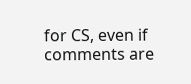for CS, even if comments are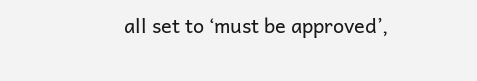all set to ‘must be approved’,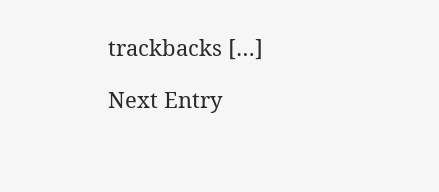trackbacks […]

Next Entry